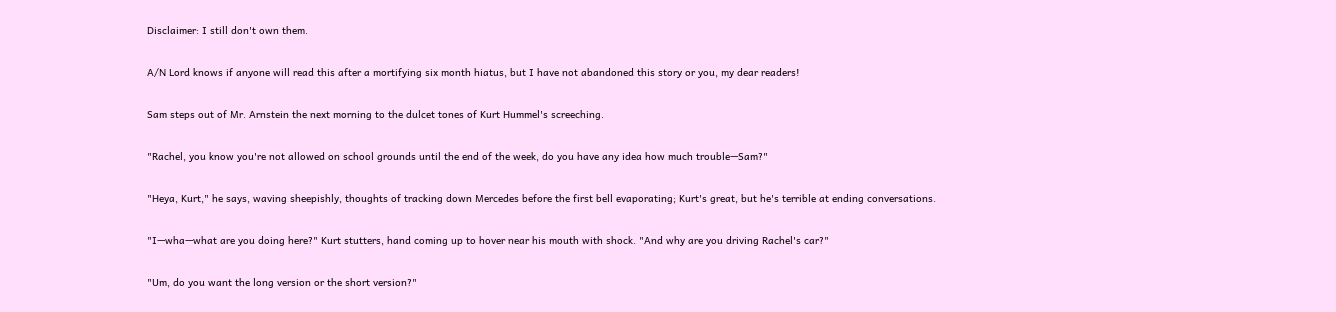Disclaimer: I still don't own them.

A/N Lord knows if anyone will read this after a mortifying six month hiatus, but I have not abandoned this story or you, my dear readers!

Sam steps out of Mr. Arnstein the next morning to the dulcet tones of Kurt Hummel's screeching.

"Rachel, you know you're not allowed on school grounds until the end of the week, do you have any idea how much trouble—Sam?"

"Heya, Kurt," he says, waving sheepishly, thoughts of tracking down Mercedes before the first bell evaporating; Kurt's great, but he's terrible at ending conversations.

"I—wha—what are you doing here?" Kurt stutters, hand coming up to hover near his mouth with shock. "And why are you driving Rachel's car?"

"Um, do you want the long version or the short version?"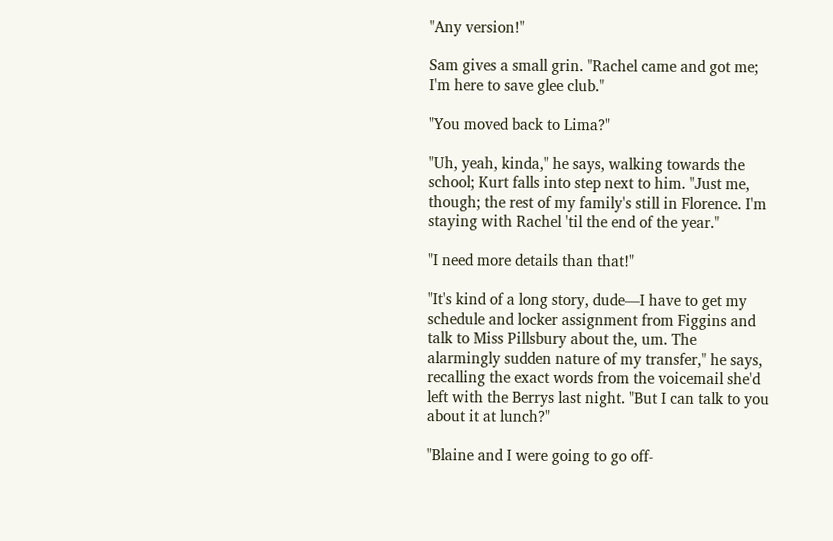"Any version!"

Sam gives a small grin. "Rachel came and got me; I'm here to save glee club."

"You moved back to Lima?"

"Uh, yeah, kinda," he says, walking towards the school; Kurt falls into step next to him. "Just me, though; the rest of my family's still in Florence. I'm staying with Rachel 'til the end of the year."

"I need more details than that!"

"It's kind of a long story, dude—I have to get my schedule and locker assignment from Figgins and talk to Miss Pillsbury about the, um. The alarmingly sudden nature of my transfer," he says, recalling the exact words from the voicemail she'd left with the Berrys last night. "But I can talk to you about it at lunch?"

"Blaine and I were going to go off-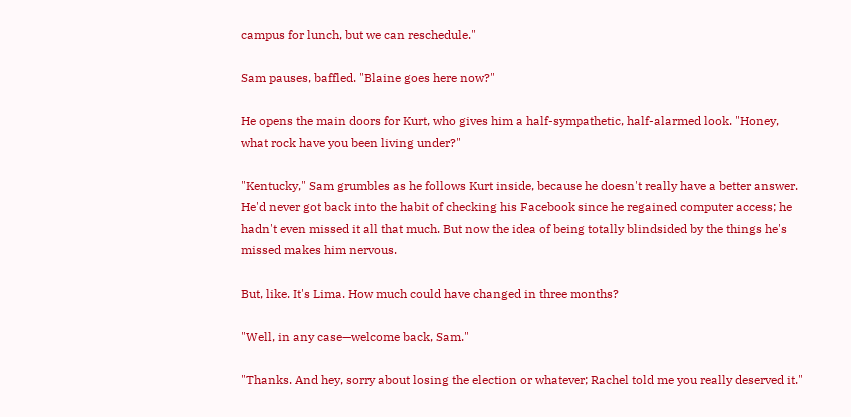campus for lunch, but we can reschedule."

Sam pauses, baffled. "Blaine goes here now?"

He opens the main doors for Kurt, who gives him a half-sympathetic, half-alarmed look. "Honey, what rock have you been living under?"

"Kentucky," Sam grumbles as he follows Kurt inside, because he doesn't really have a better answer. He'd never got back into the habit of checking his Facebook since he regained computer access; he hadn't even missed it all that much. But now the idea of being totally blindsided by the things he's missed makes him nervous.

But, like. It's Lima. How much could have changed in three months?

"Well, in any case—welcome back, Sam."

"Thanks. And hey, sorry about losing the election or whatever; Rachel told me you really deserved it."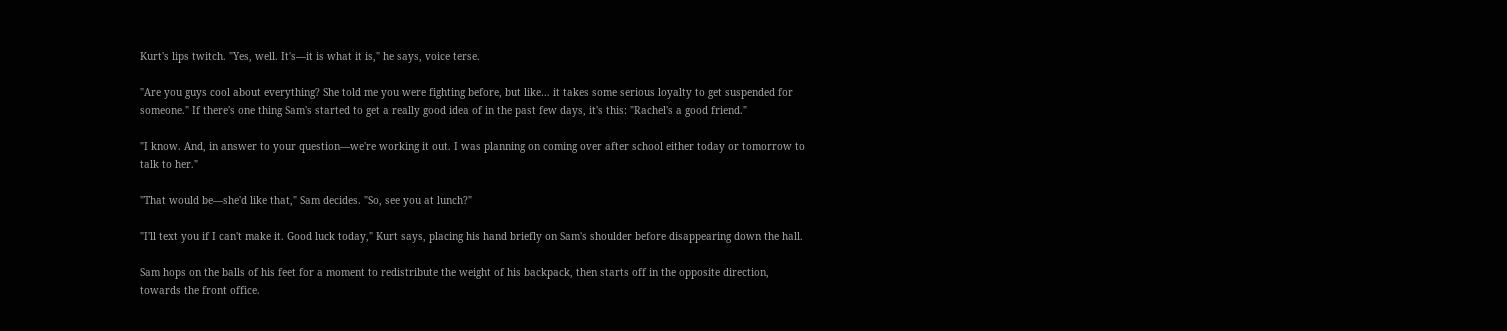Kurt's lips twitch. "Yes, well. It's—it is what it is," he says, voice terse.

"Are you guys cool about everything? She told me you were fighting before, but like… it takes some serious loyalty to get suspended for someone." If there's one thing Sam's started to get a really good idea of in the past few days, it's this: "Rachel's a good friend."

"I know. And, in answer to your question—we're working it out. I was planning on coming over after school either today or tomorrow to talk to her."

"That would be—she'd like that," Sam decides. "So, see you at lunch?"

"I'll text you if I can't make it. Good luck today," Kurt says, placing his hand briefly on Sam's shoulder before disappearing down the hall.

Sam hops on the balls of his feet for a moment to redistribute the weight of his backpack, then starts off in the opposite direction, towards the front office.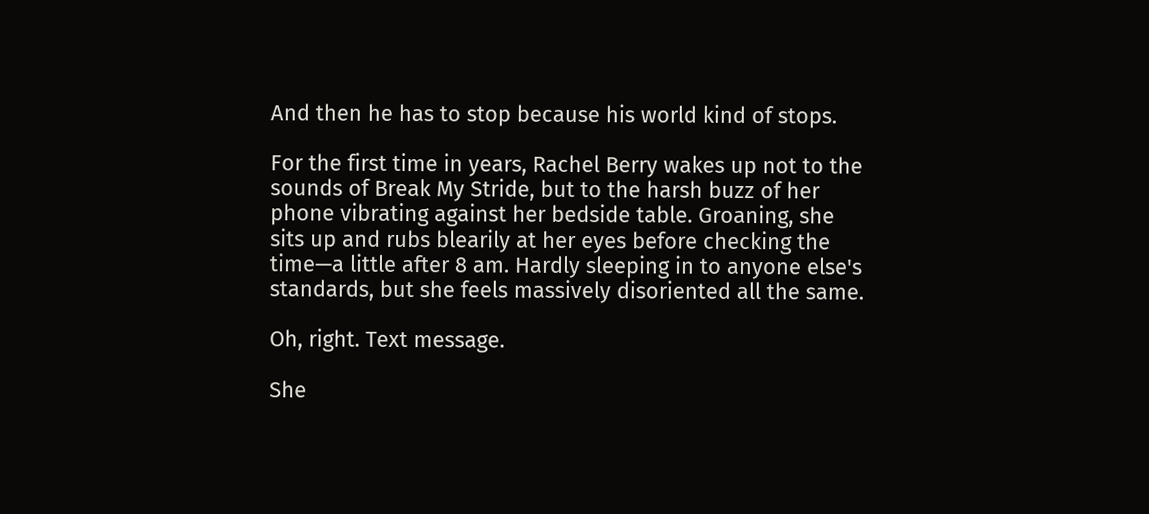And then he has to stop because his world kind of stops.

For the first time in years, Rachel Berry wakes up not to the sounds of Break My Stride, but to the harsh buzz of her phone vibrating against her bedside table. Groaning, she sits up and rubs blearily at her eyes before checking the time—a little after 8 am. Hardly sleeping in to anyone else's standards, but she feels massively disoriented all the same.

Oh, right. Text message.

She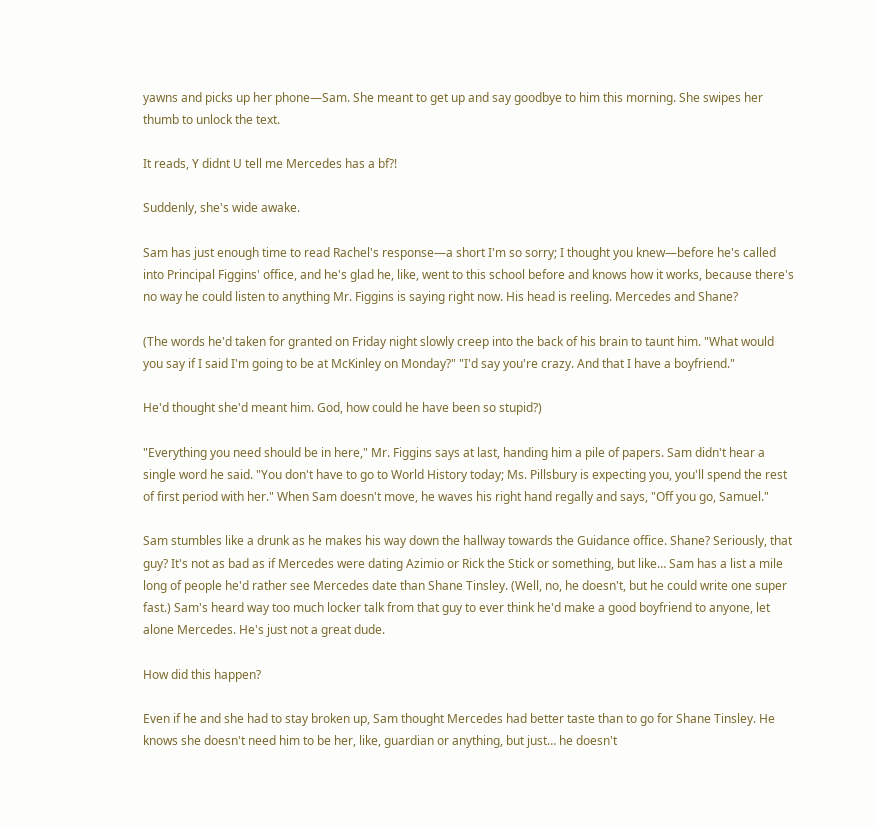yawns and picks up her phone—Sam. She meant to get up and say goodbye to him this morning. She swipes her thumb to unlock the text.

It reads, Y didnt U tell me Mercedes has a bf?!

Suddenly, she's wide awake.

Sam has just enough time to read Rachel's response—a short I'm so sorry; I thought you knew—before he's called into Principal Figgins' office, and he's glad he, like, went to this school before and knows how it works, because there's no way he could listen to anything Mr. Figgins is saying right now. His head is reeling. Mercedes and Shane?

(The words he'd taken for granted on Friday night slowly creep into the back of his brain to taunt him. "What would you say if I said I'm going to be at McKinley on Monday?" "I'd say you're crazy. And that I have a boyfriend."

He'd thought she'd meant him. God, how could he have been so stupid?)

"Everything you need should be in here," Mr. Figgins says at last, handing him a pile of papers. Sam didn't hear a single word he said. "You don't have to go to World History today; Ms. Pillsbury is expecting you, you'll spend the rest of first period with her." When Sam doesn't move, he waves his right hand regally and says, "Off you go, Samuel."

Sam stumbles like a drunk as he makes his way down the hallway towards the Guidance office. Shane? Seriously, that guy? It's not as bad as if Mercedes were dating Azimio or Rick the Stick or something, but like… Sam has a list a mile long of people he'd rather see Mercedes date than Shane Tinsley. (Well, no, he doesn't, but he could write one super fast.) Sam's heard way too much locker talk from that guy to ever think he'd make a good boyfriend to anyone, let alone Mercedes. He's just not a great dude.

How did this happen?

Even if he and she had to stay broken up, Sam thought Mercedes had better taste than to go for Shane Tinsley. He knows she doesn't need him to be her, like, guardian or anything, but just… he doesn't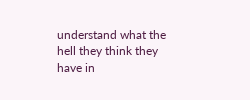understand what the hell they think they have in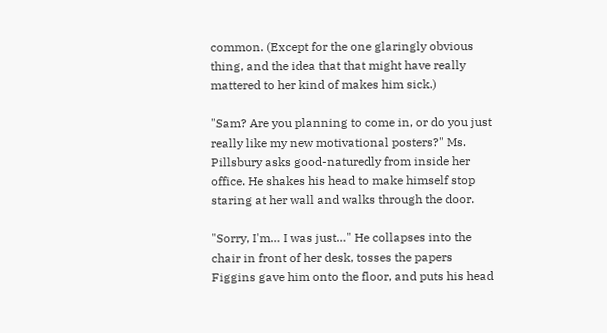common. (Except for the one glaringly obvious thing, and the idea that that might have really mattered to her kind of makes him sick.)

"Sam? Are you planning to come in, or do you just really like my new motivational posters?" Ms. Pillsbury asks good-naturedly from inside her office. He shakes his head to make himself stop staring at her wall and walks through the door.

"Sorry, I'm… I was just…" He collapses into the chair in front of her desk, tosses the papers Figgins gave him onto the floor, and puts his head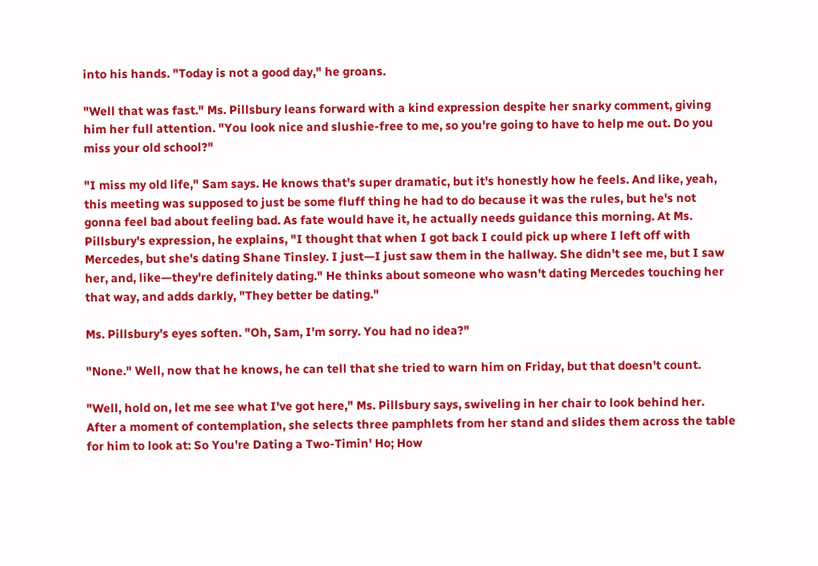into his hands. "Today is not a good day," he groans.

"Well that was fast." Ms. Pillsbury leans forward with a kind expression despite her snarky comment, giving him her full attention. "You look nice and slushie-free to me, so you're going to have to help me out. Do you miss your old school?"

"I miss my old life," Sam says. He knows that's super dramatic, but it's honestly how he feels. And like, yeah, this meeting was supposed to just be some fluff thing he had to do because it was the rules, but he's not gonna feel bad about feeling bad. As fate would have it, he actually needs guidance this morning. At Ms. Pillsbury's expression, he explains, "I thought that when I got back I could pick up where I left off with Mercedes, but she's dating Shane Tinsley. I just—I just saw them in the hallway. She didn't see me, but I saw her, and, like—they're definitely dating." He thinks about someone who wasn't dating Mercedes touching her that way, and adds darkly, "They better be dating."

Ms. Pillsbury's eyes soften. "Oh, Sam, I'm sorry. You had no idea?"

"None." Well, now that he knows, he can tell that she tried to warn him on Friday, but that doesn't count.

"Well, hold on, let me see what I've got here," Ms. Pillsbury says, swiveling in her chair to look behind her. After a moment of contemplation, she selects three pamphlets from her stand and slides them across the table for him to look at: So You're Dating a Two-Timin' Ho; How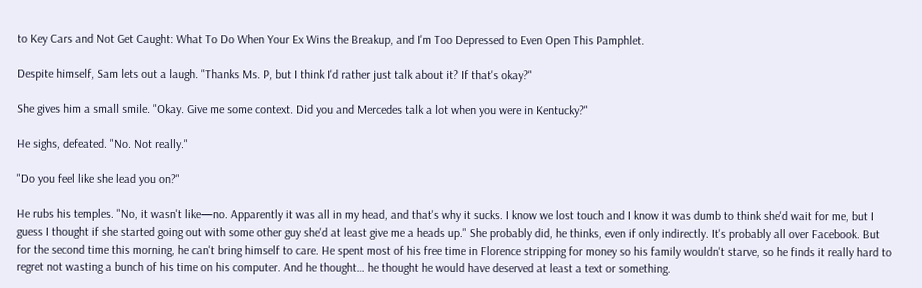to Key Cars and Not Get Caught: What To Do When Your Ex Wins the Breakup, and I'm Too Depressed to Even Open This Pamphlet.

Despite himself, Sam lets out a laugh. "Thanks Ms. P, but I think I'd rather just talk about it? If that's okay?"

She gives him a small smile. "Okay. Give me some context. Did you and Mercedes talk a lot when you were in Kentucky?"

He sighs, defeated. "No. Not really."

"Do you feel like she lead you on?"

He rubs his temples. "No, it wasn't like—no. Apparently it was all in my head, and that's why it sucks. I know we lost touch and I know it was dumb to think she'd wait for me, but I guess I thought if she started going out with some other guy she'd at least give me a heads up." She probably did, he thinks, even if only indirectly. It's probably all over Facebook. But for the second time this morning, he can't bring himself to care. He spent most of his free time in Florence stripping for money so his family wouldn't starve, so he finds it really hard to regret not wasting a bunch of his time on his computer. And he thought… he thought he would have deserved at least a text or something.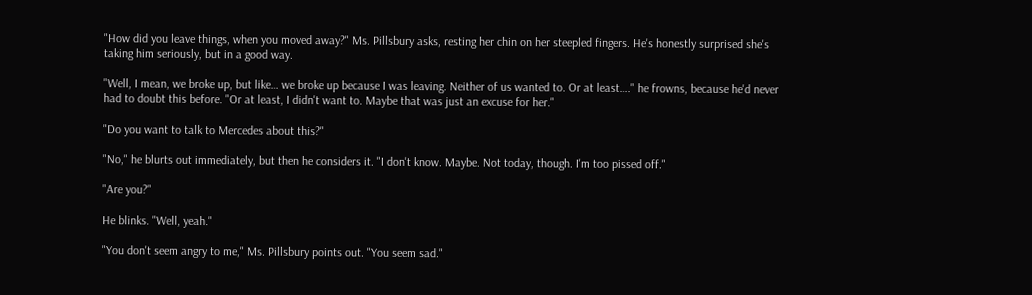"How did you leave things, when you moved away?" Ms. Pillsbury asks, resting her chin on her steepled fingers. He's honestly surprised she's taking him seriously, but in a good way.

"Well, I mean, we broke up, but like… we broke up because I was leaving. Neither of us wanted to. Or at least…." he frowns, because he'd never had to doubt this before. "Or at least, I didn't want to. Maybe that was just an excuse for her."

"Do you want to talk to Mercedes about this?"

"No," he blurts out immediately, but then he considers it. "I don't know. Maybe. Not today, though. I'm too pissed off."

"Are you?"

He blinks. "Well, yeah."

"You don't seem angry to me," Ms. Pillsbury points out. "You seem sad."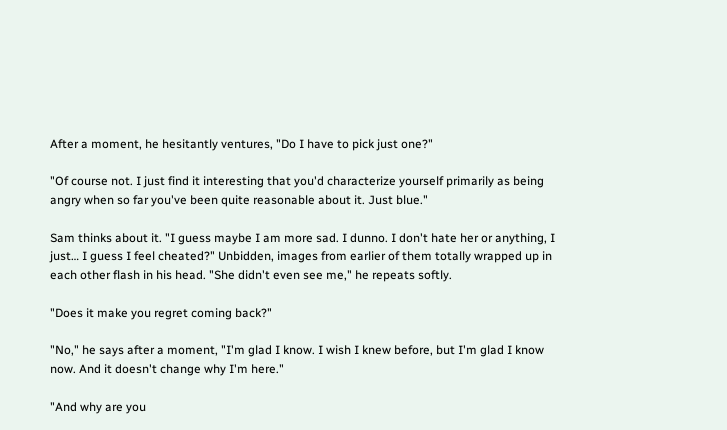After a moment, he hesitantly ventures, "Do I have to pick just one?"

"Of course not. I just find it interesting that you'd characterize yourself primarily as being angry when so far you've been quite reasonable about it. Just blue."

Sam thinks about it. "I guess maybe I am more sad. I dunno. I don't hate her or anything, I just… I guess I feel cheated?" Unbidden, images from earlier of them totally wrapped up in each other flash in his head. "She didn't even see me," he repeats softly.

"Does it make you regret coming back?"

"No," he says after a moment, "I'm glad I know. I wish I knew before, but I'm glad I know now. And it doesn't change why I'm here."

"And why are you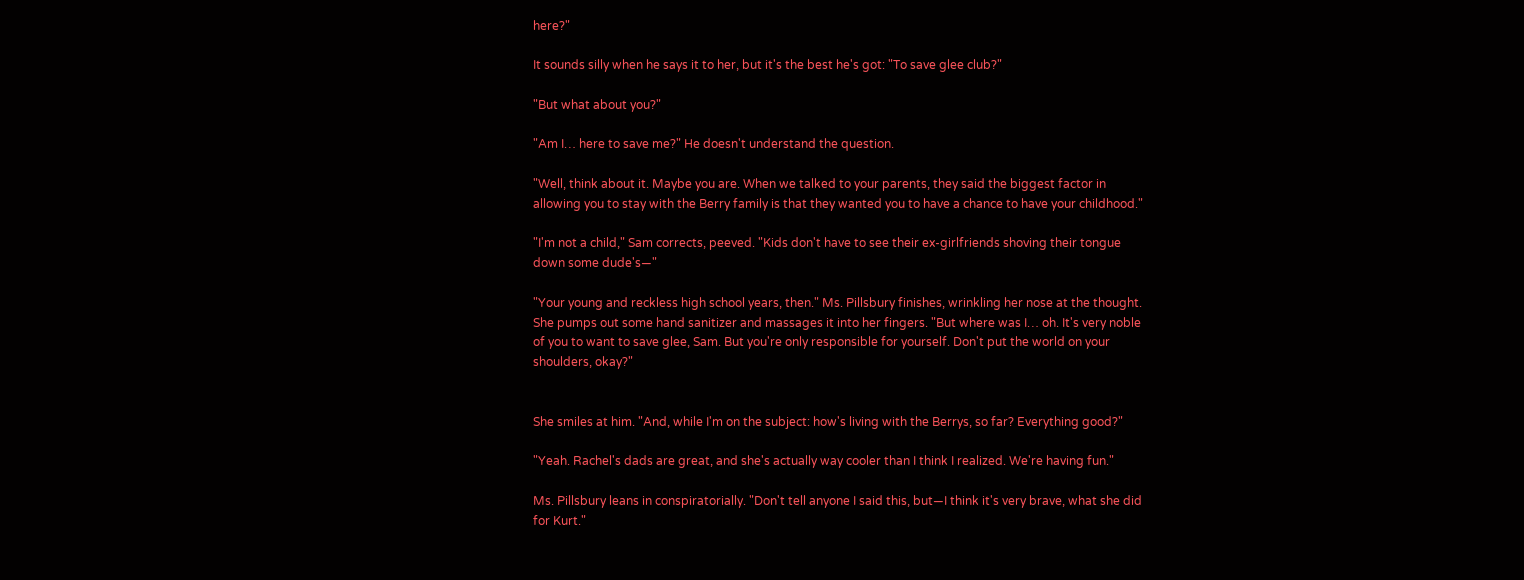here?"

It sounds silly when he says it to her, but it's the best he's got: "To save glee club?"

"But what about you?"

"Am I… here to save me?" He doesn't understand the question.

"Well, think about it. Maybe you are. When we talked to your parents, they said the biggest factor in allowing you to stay with the Berry family is that they wanted you to have a chance to have your childhood."

"I'm not a child," Sam corrects, peeved. "Kids don't have to see their ex-girlfriends shoving their tongue down some dude's—"

"Your young and reckless high school years, then." Ms. Pillsbury finishes, wrinkling her nose at the thought. She pumps out some hand sanitizer and massages it into her fingers. "But where was I… oh. It's very noble of you to want to save glee, Sam. But you're only responsible for yourself. Don't put the world on your shoulders, okay?"


She smiles at him. "And, while I'm on the subject: how's living with the Berrys, so far? Everything good?"

"Yeah. Rachel's dads are great, and she's actually way cooler than I think I realized. We're having fun."

Ms. Pillsbury leans in conspiratorially. "Don't tell anyone I said this, but—I think it's very brave, what she did for Kurt."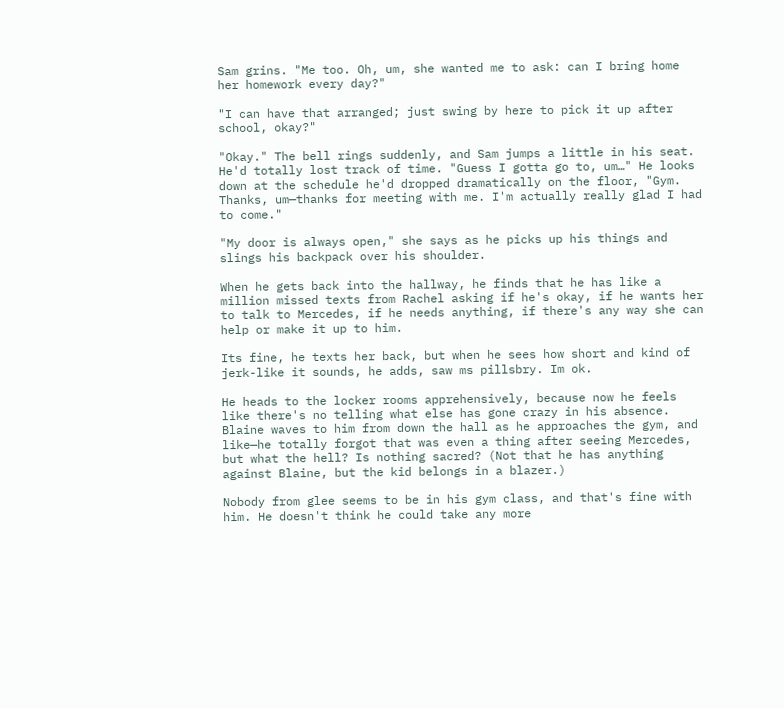Sam grins. "Me too. Oh, um, she wanted me to ask: can I bring home her homework every day?"

"I can have that arranged; just swing by here to pick it up after school, okay?"

"Okay." The bell rings suddenly, and Sam jumps a little in his seat. He'd totally lost track of time. "Guess I gotta go to, um…" He looks down at the schedule he'd dropped dramatically on the floor, "Gym. Thanks, um—thanks for meeting with me. I'm actually really glad I had to come."

"My door is always open," she says as he picks up his things and slings his backpack over his shoulder.

When he gets back into the hallway, he finds that he has like a million missed texts from Rachel asking if he's okay, if he wants her to talk to Mercedes, if he needs anything, if there's any way she can help or make it up to him.

Its fine, he texts her back, but when he sees how short and kind of jerk-like it sounds, he adds, saw ms pillsbry. Im ok.

He heads to the locker rooms apprehensively, because now he feels like there's no telling what else has gone crazy in his absence. Blaine waves to him from down the hall as he approaches the gym, and like—he totally forgot that was even a thing after seeing Mercedes, but what the hell? Is nothing sacred? (Not that he has anything against Blaine, but the kid belongs in a blazer.)

Nobody from glee seems to be in his gym class, and that's fine with him. He doesn't think he could take any more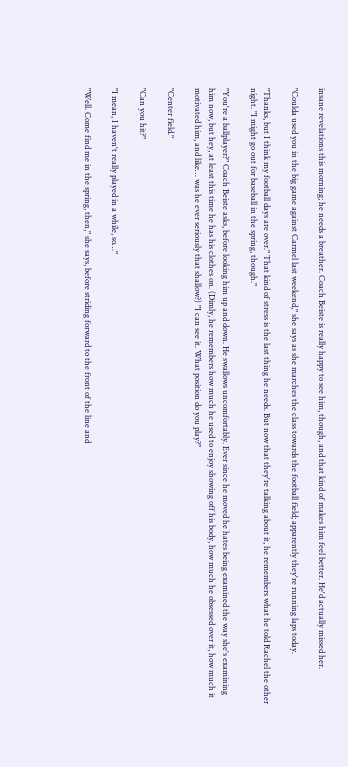insane revelations this morning; he needs a breather. Coach Beiste is really happy to see him, though, and that kind of makes him feel better. He'd actually missed her.

"Coulda used you in the big game against Carmel last weekend," she says as she marches the class towards the football field; apparently they're running laps today.

"Thanks, but I think my football days are over." That kind of stress is the last thing he needs. But now that they're talking about it, he remembers what he told Rachel the other night. "I might go out for baseball in the spring, though."

"You're a ballplayer?" Coach Beiste asks, before looking him up and down. He swallows uncomfortably. Ever since he moved he hates being examined the way she's examining him now, but hey, at least this time he has his clothes on. (Dimly, he remembers how much he used to enjoy showing off his body, how much he obsessed over it, how much it motivated him, and like… was he ever seriously that shallow?) "I can see it. What position do you play?"

"Center field."

"Can you hit?"

"I mean, I haven't really played in a while, so…"

"Well. Come find me in the spring, then," she says, before striding forward to the front of the line and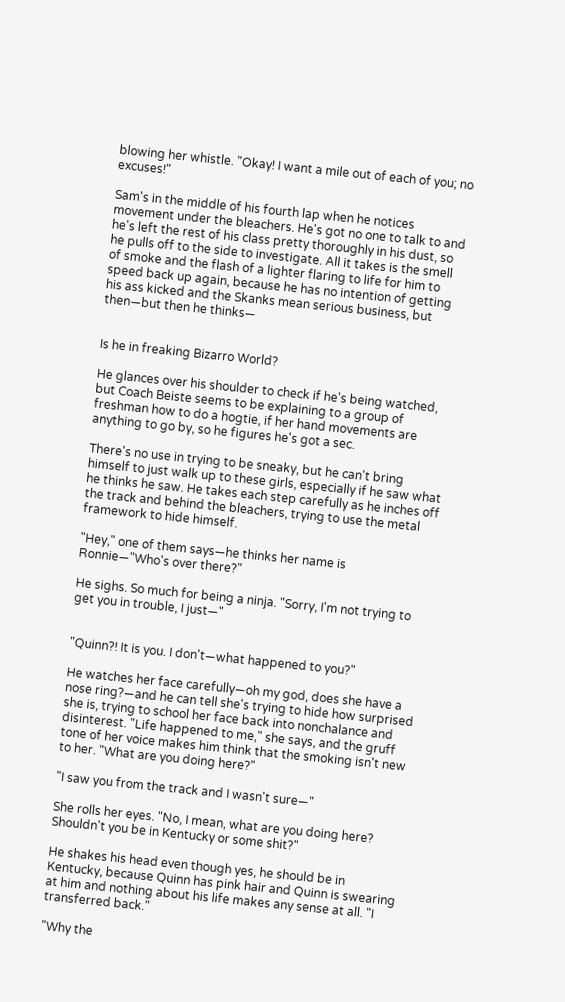blowing her whistle. "Okay! I want a mile out of each of you; no excuses!"

Sam's in the middle of his fourth lap when he notices movement under the bleachers. He's got no one to talk to and he's left the rest of his class pretty thoroughly in his dust, so he pulls off to the side to investigate. All it takes is the smell of smoke and the flash of a lighter flaring to life for him to speed back up again, because he has no intention of getting his ass kicked and the Skanks mean serious business, but then—but then he thinks—


Is he in freaking Bizarro World?

He glances over his shoulder to check if he's being watched, but Coach Beiste seems to be explaining to a group of freshman how to do a hogtie, if her hand movements are anything to go by, so he figures he's got a sec.

There's no use in trying to be sneaky, but he can't bring himself to just walk up to these girls, especially if he saw what he thinks he saw. He takes each step carefully as he inches off the track and behind the bleachers, trying to use the metal framework to hide himself.

"Hey," one of them says—he thinks her name is Ronnie—"Who's over there?"

He sighs. So much for being a ninja. "Sorry, I'm not trying to get you in trouble, I just—"


"Quinn?! It is you. I don't—what happened to you?"

He watches her face carefully—oh my god, does she have a nose ring?—and he can tell she's trying to hide how surprised she is, trying to school her face back into nonchalance and disinterest. "Life happened to me," she says, and the gruff tone of her voice makes him think that the smoking isn't new to her. "What are you doing here?"

"I saw you from the track and I wasn't sure—"

She rolls her eyes. "No, I mean, what are you doing here? Shouldn't you be in Kentucky or some shit?"

He shakes his head even though yes, he should be in Kentucky, because Quinn has pink hair and Quinn is swearing at him and nothing about his life makes any sense at all. "I transferred back."

"Why the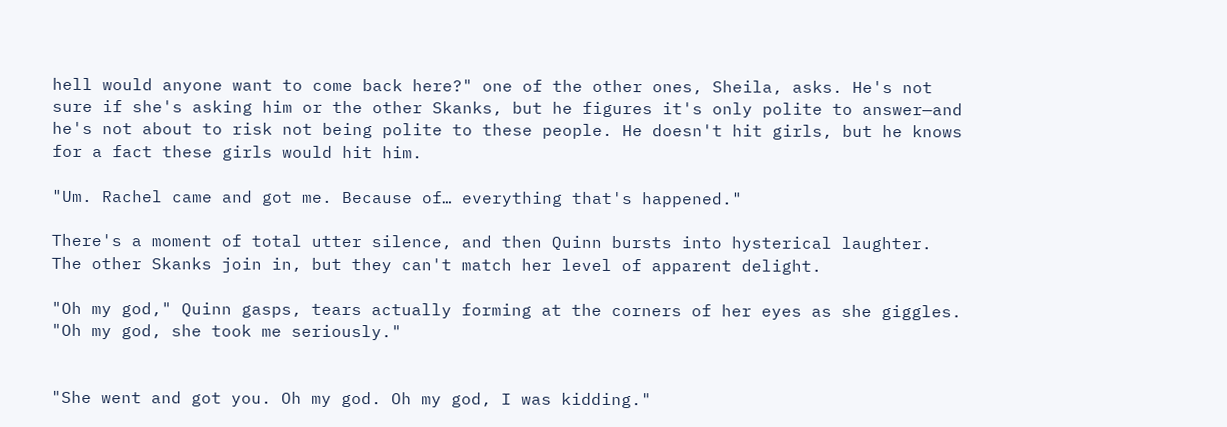hell would anyone want to come back here?" one of the other ones, Sheila, asks. He's not sure if she's asking him or the other Skanks, but he figures it's only polite to answer—and he's not about to risk not being polite to these people. He doesn't hit girls, but he knows for a fact these girls would hit him.

"Um. Rachel came and got me. Because of… everything that's happened."

There's a moment of total utter silence, and then Quinn bursts into hysterical laughter. The other Skanks join in, but they can't match her level of apparent delight.

"Oh my god," Quinn gasps, tears actually forming at the corners of her eyes as she giggles. "Oh my god, she took me seriously."


"She went and got you. Oh my god. Oh my god, I was kidding."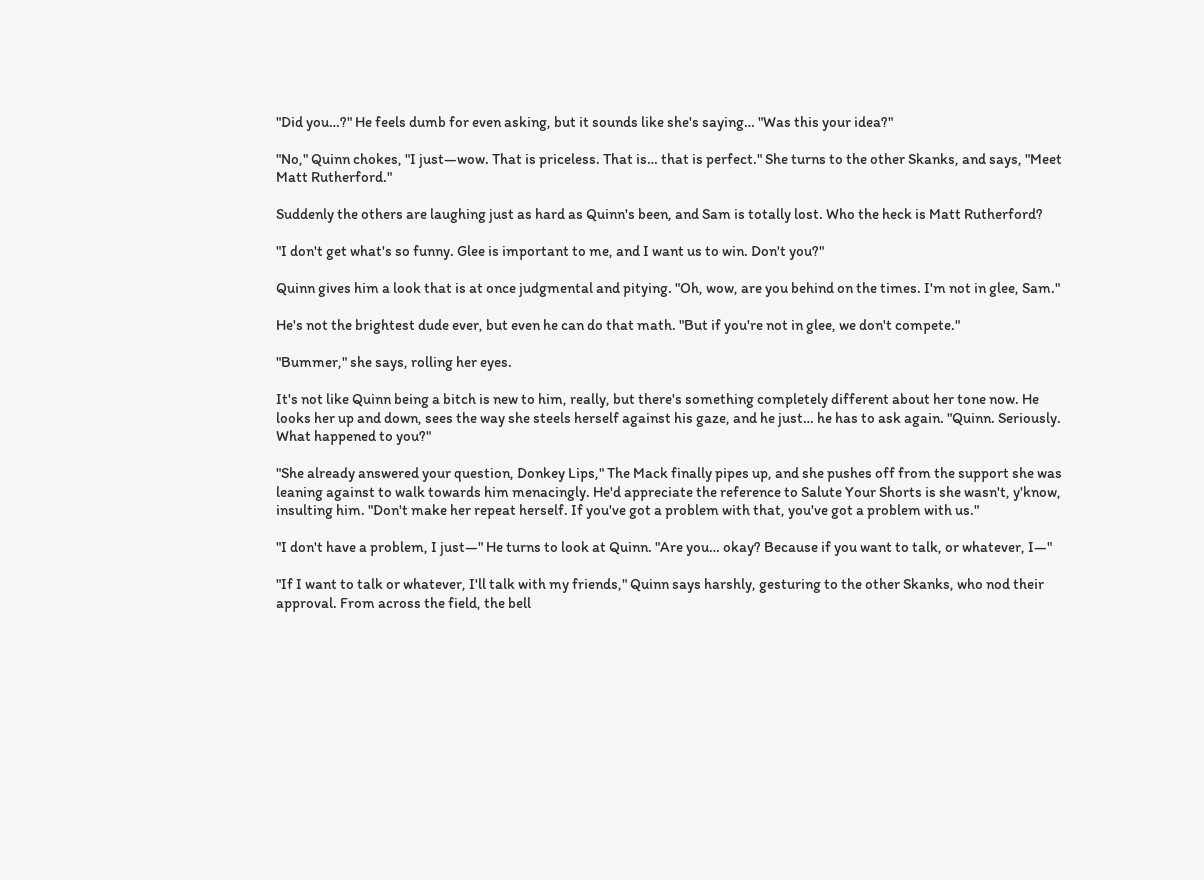"Did you…?" He feels dumb for even asking, but it sounds like she's saying… "Was this your idea?"

"No," Quinn chokes, "I just—wow. That is priceless. That is… that is perfect." She turns to the other Skanks, and says, "Meet Matt Rutherford."

Suddenly the others are laughing just as hard as Quinn's been, and Sam is totally lost. Who the heck is Matt Rutherford?

"I don't get what's so funny. Glee is important to me, and I want us to win. Don't you?"

Quinn gives him a look that is at once judgmental and pitying. "Oh, wow, are you behind on the times. I'm not in glee, Sam."

He's not the brightest dude ever, but even he can do that math. "But if you're not in glee, we don't compete."

"Bummer," she says, rolling her eyes.

It's not like Quinn being a bitch is new to him, really, but there's something completely different about her tone now. He looks her up and down, sees the way she steels herself against his gaze, and he just… he has to ask again. "Quinn. Seriously. What happened to you?"

"She already answered your question, Donkey Lips," The Mack finally pipes up, and she pushes off from the support she was leaning against to walk towards him menacingly. He'd appreciate the reference to Salute Your Shorts is she wasn't, y'know, insulting him. "Don't make her repeat herself. If you've got a problem with that, you've got a problem with us."

"I don't have a problem, I just—" He turns to look at Quinn. "Are you… okay? Because if you want to talk, or whatever, I—"

"If I want to talk or whatever, I'll talk with my friends," Quinn says harshly, gesturing to the other Skanks, who nod their approval. From across the field, the bell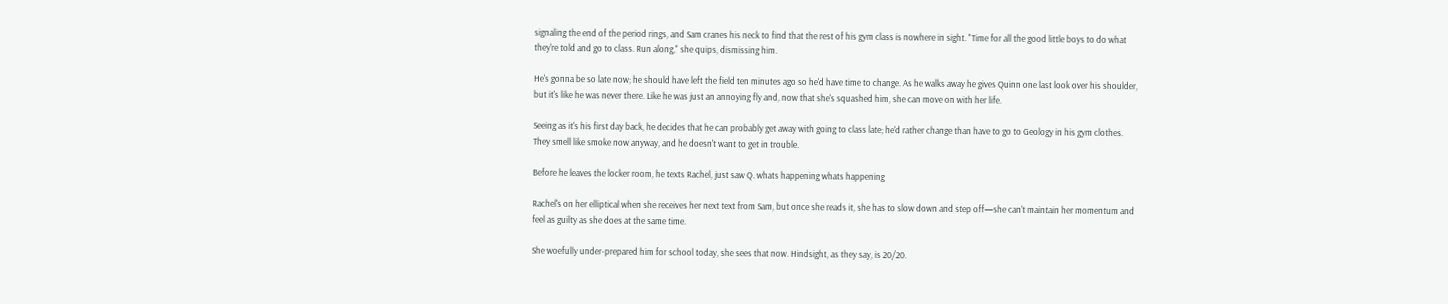signaling the end of the period rings, and Sam cranes his neck to find that the rest of his gym class is nowhere in sight. "Time for all the good little boys to do what they're told and go to class. Run along," she quips, dismissing him.

He's gonna be so late now; he should have left the field ten minutes ago so he'd have time to change. As he walks away he gives Quinn one last look over his shoulder, but it's like he was never there. Like he was just an annoying fly and, now that she's squashed him, she can move on with her life.

Seeing as it's his first day back, he decides that he can probably get away with going to class late; he'd rather change than have to go to Geology in his gym clothes. They smell like smoke now anyway, and he doesn't want to get in trouble.

Before he leaves the locker room, he texts Rachel, just saw Q. whats happening whats happening

Rachel's on her elliptical when she receives her next text from Sam, but once she reads it, she has to slow down and step off—she can't maintain her momentum and feel as guilty as she does at the same time.

She woefully under-prepared him for school today, she sees that now. Hindsight, as they say, is 20/20.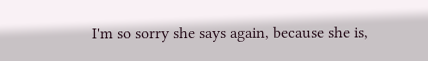I'm so sorry she says again, because she is,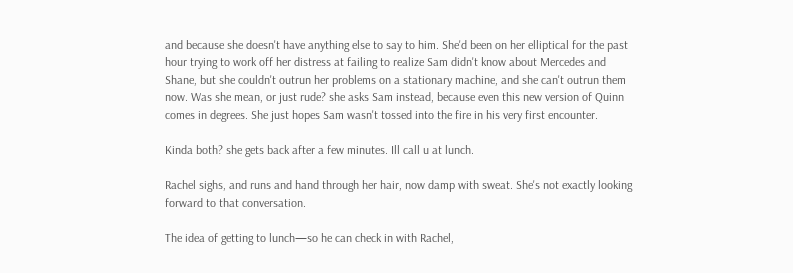and because she doesn't have anything else to say to him. She'd been on her elliptical for the past hour trying to work off her distress at failing to realize Sam didn't know about Mercedes and Shane, but she couldn't outrun her problems on a stationary machine, and she can't outrun them now. Was she mean, or just rude? she asks Sam instead, because even this new version of Quinn comes in degrees. She just hopes Sam wasn't tossed into the fire in his very first encounter.

Kinda both? she gets back after a few minutes. Ill call u at lunch.

Rachel sighs, and runs and hand through her hair, now damp with sweat. She's not exactly looking forward to that conversation.

The idea of getting to lunch—so he can check in with Rachel,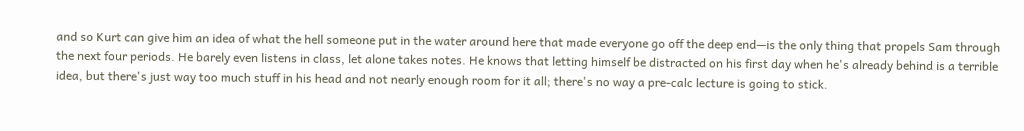and so Kurt can give him an idea of what the hell someone put in the water around here that made everyone go off the deep end—is the only thing that propels Sam through the next four periods. He barely even listens in class, let alone takes notes. He knows that letting himself be distracted on his first day when he's already behind is a terrible idea, but there's just way too much stuff in his head and not nearly enough room for it all; there's no way a pre-calc lecture is going to stick.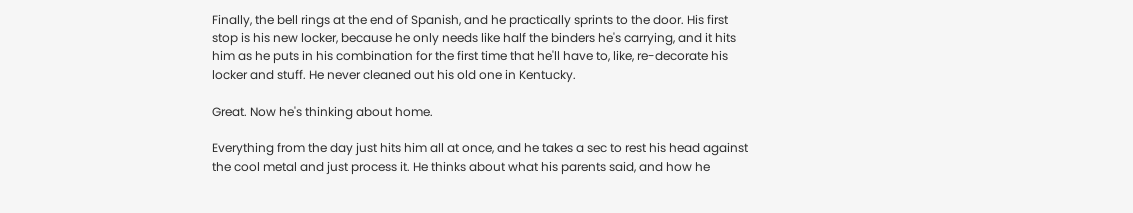Finally, the bell rings at the end of Spanish, and he practically sprints to the door. His first stop is his new locker, because he only needs like half the binders he's carrying, and it hits him as he puts in his combination for the first time that he'll have to, like, re-decorate his locker and stuff. He never cleaned out his old one in Kentucky.

Great. Now he's thinking about home.

Everything from the day just hits him all at once, and he takes a sec to rest his head against the cool metal and just process it. He thinks about what his parents said, and how he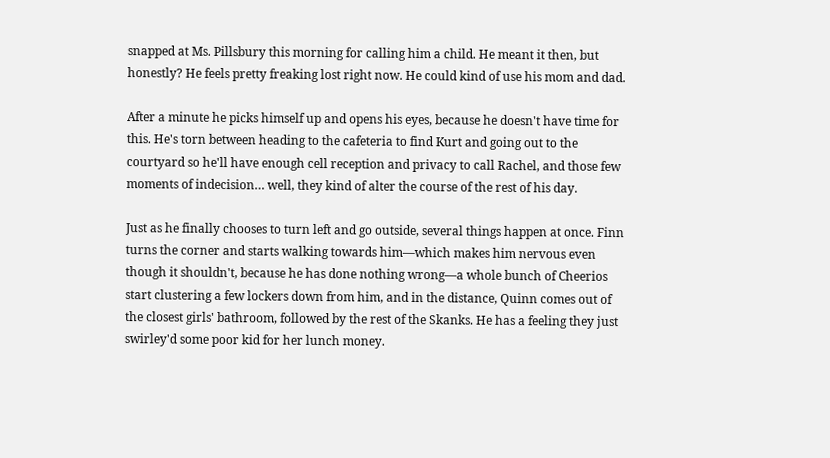snapped at Ms. Pillsbury this morning for calling him a child. He meant it then, but honestly? He feels pretty freaking lost right now. He could kind of use his mom and dad.

After a minute he picks himself up and opens his eyes, because he doesn't have time for this. He's torn between heading to the cafeteria to find Kurt and going out to the courtyard so he'll have enough cell reception and privacy to call Rachel, and those few moments of indecision… well, they kind of alter the course of the rest of his day.

Just as he finally chooses to turn left and go outside, several things happen at once. Finn turns the corner and starts walking towards him—which makes him nervous even though it shouldn't, because he has done nothing wrong—a whole bunch of Cheerios start clustering a few lockers down from him, and in the distance, Quinn comes out of the closest girls' bathroom, followed by the rest of the Skanks. He has a feeling they just swirley'd some poor kid for her lunch money.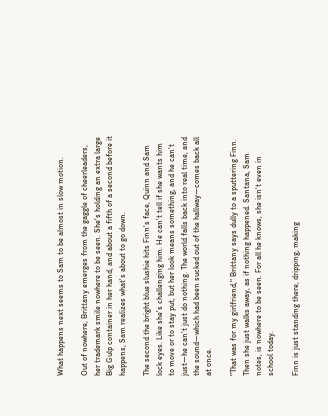What happens next seems to Sam to be almost in slow motion.

Out of nowhere, Brittany emerges from the gaggle of cheerleaders, her trademark smile nowhere to be seen. She's holding an extra large Big Gulp container in her hand, and about a fifth of a second before it happens, Sam realizes what's about to go down.

The second the bright blue slushie hits Finn's face, Quinn and Sam lock eyes. Like she's challenging him. He can't tell if she wants him to move or to stay put, but her look means something, and he can't just—he can't just do nothing. The world falls back into real time, and the sound—which had been sucked out of the hallway—comes back all at once.

"That was for my girlfriend," Brittany says dully to a sputtering Finn. Then she just walks away, as if nothing happened. Santana, Sam notes, is nowhere to be seen. For all he knows, she isn't even in school today.

Finn is just standing there, dripping, making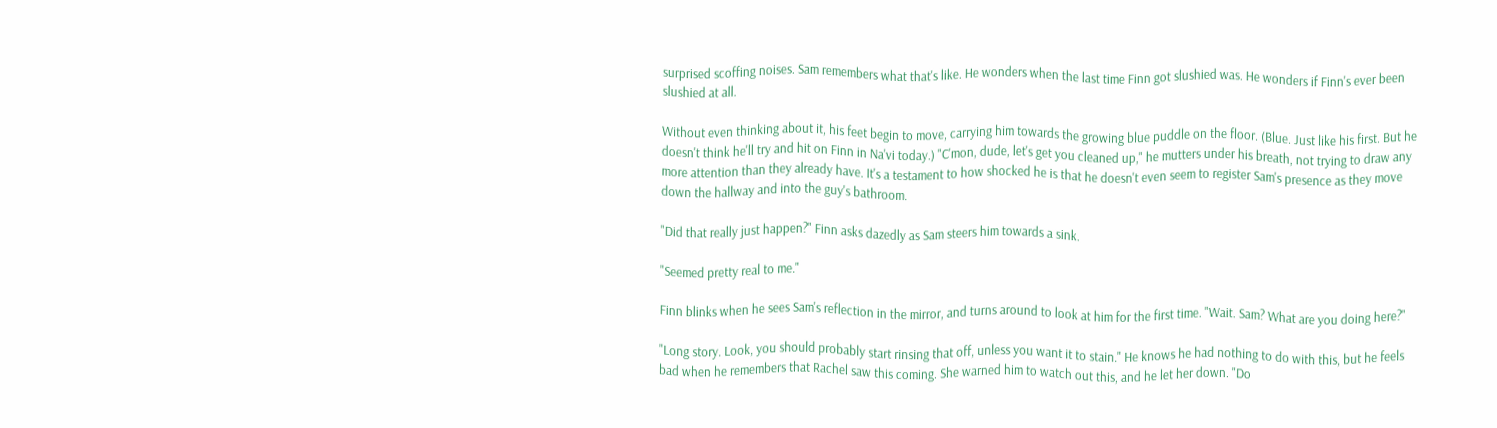surprised scoffing noises. Sam remembers what that's like. He wonders when the last time Finn got slushied was. He wonders if Finn's ever been slushied at all.

Without even thinking about it, his feet begin to move, carrying him towards the growing blue puddle on the floor. (Blue. Just like his first. But he doesn't think he'll try and hit on Finn in Na'vi today.) "C'mon, dude, let's get you cleaned up," he mutters under his breath, not trying to draw any more attention than they already have. It's a testament to how shocked he is that he doesn't even seem to register Sam's presence as they move down the hallway and into the guy's bathroom.

"Did that really just happen?" Finn asks dazedly as Sam steers him towards a sink.

"Seemed pretty real to me."

Finn blinks when he sees Sam's reflection in the mirror, and turns around to look at him for the first time. "Wait. Sam? What are you doing here?"

"Long story. Look, you should probably start rinsing that off, unless you want it to stain." He knows he had nothing to do with this, but he feels bad when he remembers that Rachel saw this coming. She warned him to watch out this, and he let her down. "Do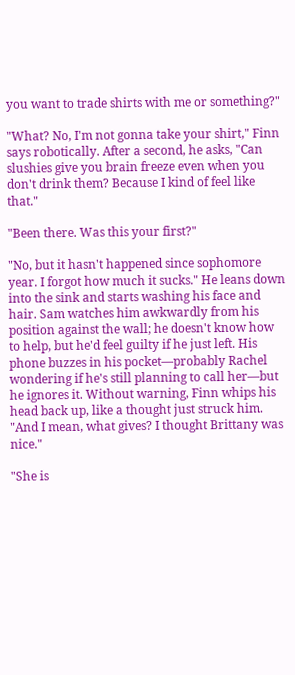you want to trade shirts with me or something?"

"What? No, I'm not gonna take your shirt," Finn says robotically. After a second, he asks, "Can slushies give you brain freeze even when you don't drink them? Because I kind of feel like that."

"Been there. Was this your first?"

"No, but it hasn't happened since sophomore year. I forgot how much it sucks." He leans down into the sink and starts washing his face and hair. Sam watches him awkwardly from his position against the wall; he doesn't know how to help, but he'd feel guilty if he just left. His phone buzzes in his pocket—probably Rachel wondering if he's still planning to call her—but he ignores it. Without warning, Finn whips his head back up, like a thought just struck him. "And I mean, what gives? I thought Brittany was nice."

"She is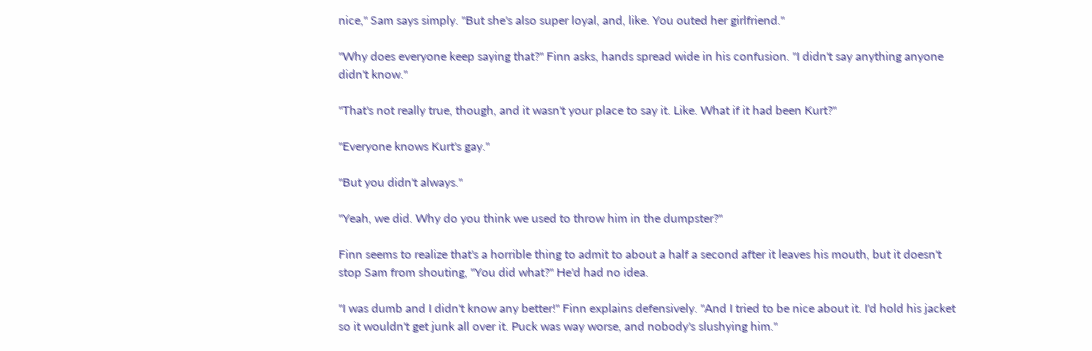nice," Sam says simply. "But she's also super loyal, and, like. You outed her girlfriend."

"Why does everyone keep saying that?" Finn asks, hands spread wide in his confusion. "I didn't say anything anyone didn't know."

"That's not really true, though, and it wasn't your place to say it. Like. What if it had been Kurt?"

"Everyone knows Kurt's gay."

"But you didn't always."

"Yeah, we did. Why do you think we used to throw him in the dumpster?"

Finn seems to realize that's a horrible thing to admit to about a half a second after it leaves his mouth, but it doesn't stop Sam from shouting, "You did what?" He'd had no idea.

"I was dumb and I didn't know any better!" Finn explains defensively. "And I tried to be nice about it. I'd hold his jacket so it wouldn't get junk all over it. Puck was way worse, and nobody's slushying him."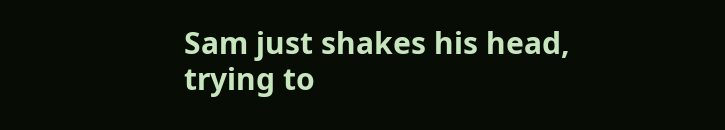Sam just shakes his head, trying to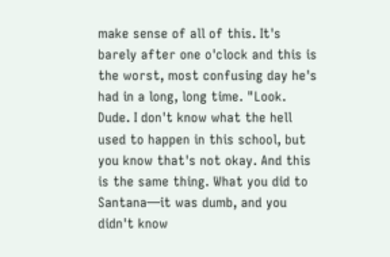make sense of all of this. It's barely after one o'clock and this is the worst, most confusing day he's had in a long, long time. "Look. Dude. I don't know what the hell used to happen in this school, but you know that's not okay. And this is the same thing. What you did to Santana—it was dumb, and you didn't know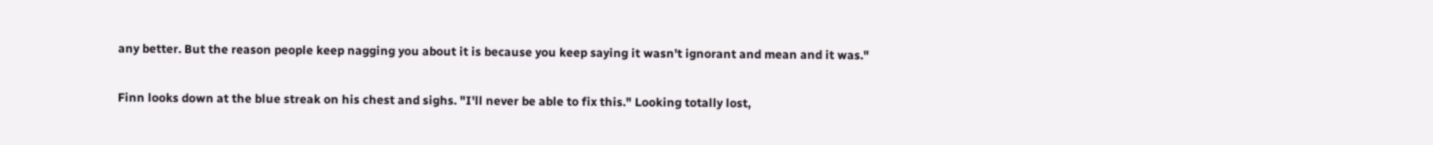any better. But the reason people keep nagging you about it is because you keep saying it wasn't ignorant and mean and it was."

Finn looks down at the blue streak on his chest and sighs. "I'll never be able to fix this." Looking totally lost,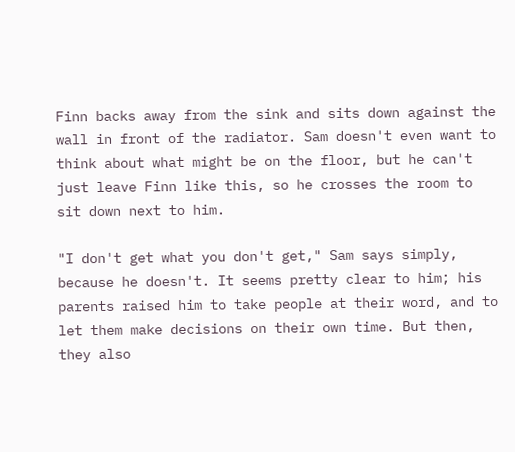Finn backs away from the sink and sits down against the wall in front of the radiator. Sam doesn't even want to think about what might be on the floor, but he can't just leave Finn like this, so he crosses the room to sit down next to him.

"I don't get what you don't get," Sam says simply, because he doesn't. It seems pretty clear to him; his parents raised him to take people at their word, and to let them make decisions on their own time. But then, they also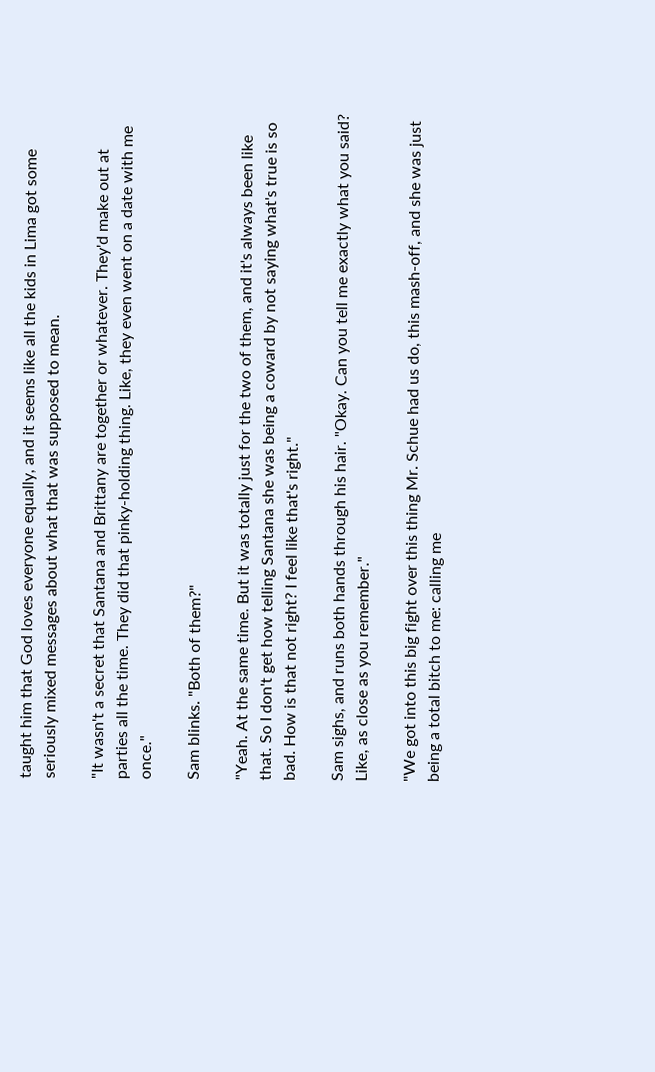taught him that God loves everyone equally, and it seems like all the kids in Lima got some seriously mixed messages about what that was supposed to mean.

"It wasn't a secret that Santana and Brittany are together or whatever. They'd make out at parties all the time. They did that pinky-holding thing. Like, they even went on a date with me once."

Sam blinks. "Both of them?"

"Yeah. At the same time. But it was totally just for the two of them, and it's always been like that. So I don't get how telling Santana she was being a coward by not saying what's true is so bad. How is that not right? I feel like that's right."

Sam sighs, and runs both hands through his hair. "Okay. Can you tell me exactly what you said? Like, as close as you remember."

"We got into this big fight over this thing Mr. Schue had us do, this mash-off, and she was just being a total bitch to me: calling me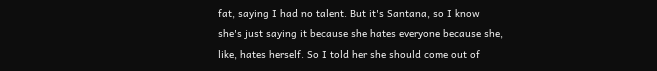fat, saying I had no talent. But it's Santana, so I know she's just saying it because she hates everyone because she, like, hates herself. So I told her she should come out of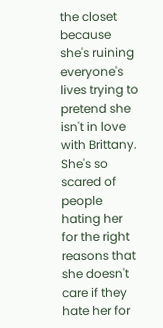the closet because she's ruining everyone's lives trying to pretend she isn't in love with Brittany. She's so scared of people hating her for the right reasons that she doesn't care if they hate her for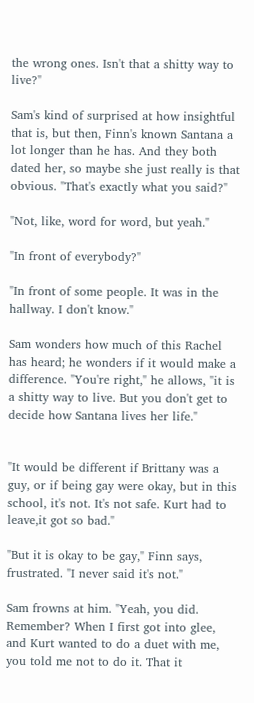the wrong ones. Isn't that a shitty way to live?"

Sam's kind of surprised at how insightful that is, but then, Finn's known Santana a lot longer than he has. And they both dated her, so maybe she just really is that obvious. "That's exactly what you said?"

"Not, like, word for word, but yeah."

"In front of everybody?"

"In front of some people. It was in the hallway. I don't know."

Sam wonders how much of this Rachel has heard; he wonders if it would make a difference. "You're right," he allows, "it is a shitty way to live. But you don't get to decide how Santana lives her life."


"It would be different if Brittany was a guy, or if being gay were okay, but in this school, it's not. It's not safe. Kurt had to leave,it got so bad."

"But it is okay to be gay," Finn says, frustrated. "I never said it's not."

Sam frowns at him. "Yeah, you did. Remember? When I first got into glee, and Kurt wanted to do a duet with me, you told me not to do it. That it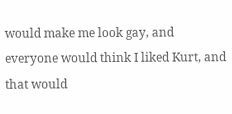would make me look gay, and everyone would think I liked Kurt, and that would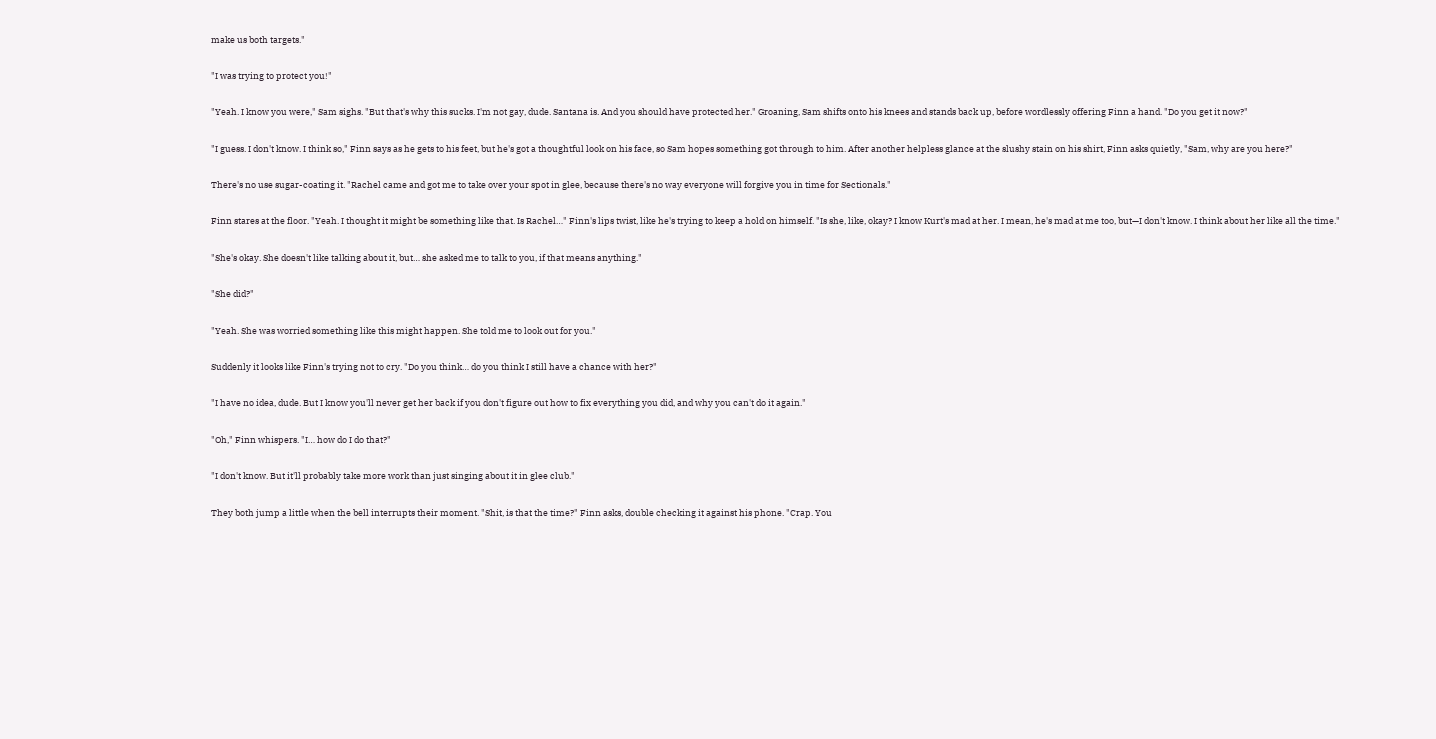make us both targets."

"I was trying to protect you!"

"Yeah. I know you were," Sam sighs. "But that's why this sucks. I'm not gay, dude. Santana is. And you should have protected her." Groaning, Sam shifts onto his knees and stands back up, before wordlessly offering Finn a hand. "Do you get it now?"

"I guess. I don't know. I think so," Finn says as he gets to his feet, but he's got a thoughtful look on his face, so Sam hopes something got through to him. After another helpless glance at the slushy stain on his shirt, Finn asks quietly, "Sam, why are you here?"

There's no use sugar-coating it. "Rachel came and got me to take over your spot in glee, because there's no way everyone will forgive you in time for Sectionals."

Finn stares at the floor. "Yeah. I thought it might be something like that. Is Rachel…" Finn's lips twist, like he's trying to keep a hold on himself. "Is she, like, okay? I know Kurt's mad at her. I mean, he's mad at me too, but—I don't know. I think about her like all the time."

"She's okay. She doesn't like talking about it, but… she asked me to talk to you, if that means anything."

"She did?"

"Yeah. She was worried something like this might happen. She told me to look out for you."

Suddenly it looks like Finn's trying not to cry. "Do you think… do you think I still have a chance with her?"

"I have no idea, dude. But I know you'll never get her back if you don't figure out how to fix everything you did, and why you can't do it again."

"Oh," Finn whispers. "I… how do I do that?"

"I don't know. But it'll probably take more work than just singing about it in glee club."

They both jump a little when the bell interrupts their moment. "Shit, is that the time?" Finn asks, double checking it against his phone. "Crap. You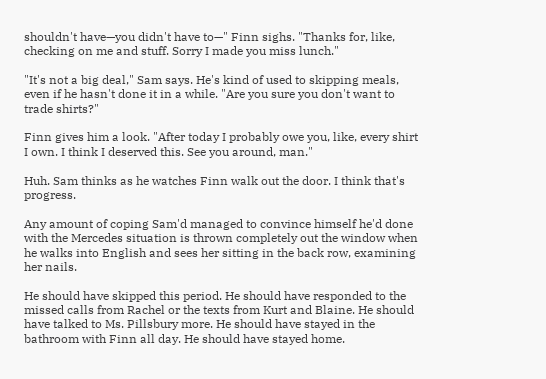shouldn't have—you didn't have to—" Finn sighs. "Thanks for, like, checking on me and stuff. Sorry I made you miss lunch."

"It's not a big deal," Sam says. He's kind of used to skipping meals, even if he hasn't done it in a while. "Are you sure you don't want to trade shirts?"

Finn gives him a look. "After today I probably owe you, like, every shirt I own. I think I deserved this. See you around, man."

Huh. Sam thinks as he watches Finn walk out the door. I think that's progress.

Any amount of coping Sam'd managed to convince himself he'd done with the Mercedes situation is thrown completely out the window when he walks into English and sees her sitting in the back row, examining her nails.

He should have skipped this period. He should have responded to the missed calls from Rachel or the texts from Kurt and Blaine. He should have talked to Ms. Pillsbury more. He should have stayed in the bathroom with Finn all day. He should have stayed home.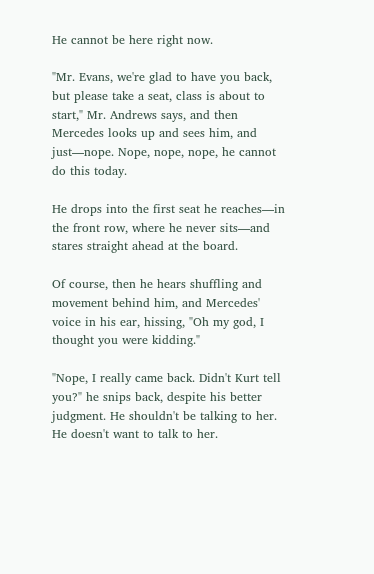He cannot be here right now.

"Mr. Evans, we're glad to have you back, but please take a seat, class is about to start," Mr. Andrews says, and then Mercedes looks up and sees him, and just—nope. Nope, nope, nope, he cannot do this today.

He drops into the first seat he reaches—in the front row, where he never sits—and stares straight ahead at the board.

Of course, then he hears shuffling and movement behind him, and Mercedes' voice in his ear, hissing, "Oh my god, I thought you were kidding."

"Nope, I really came back. Didn't Kurt tell you?" he snips back, despite his better judgment. He shouldn't be talking to her. He doesn't want to talk to her.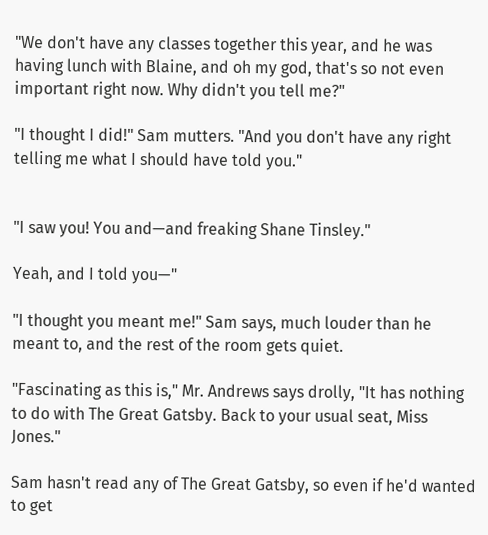"We don't have any classes together this year, and he was having lunch with Blaine, and oh my god, that's so not even important right now. Why didn't you tell me?"

"I thought I did!" Sam mutters. "And you don't have any right telling me what I should have told you."


"I saw you! You and—and freaking Shane Tinsley."

Yeah, and I told you—"

"I thought you meant me!" Sam says, much louder than he meant to, and the rest of the room gets quiet.

"Fascinating as this is," Mr. Andrews says drolly, "It has nothing to do with The Great Gatsby. Back to your usual seat, Miss Jones."

Sam hasn't read any of The Great Gatsby, so even if he'd wanted to get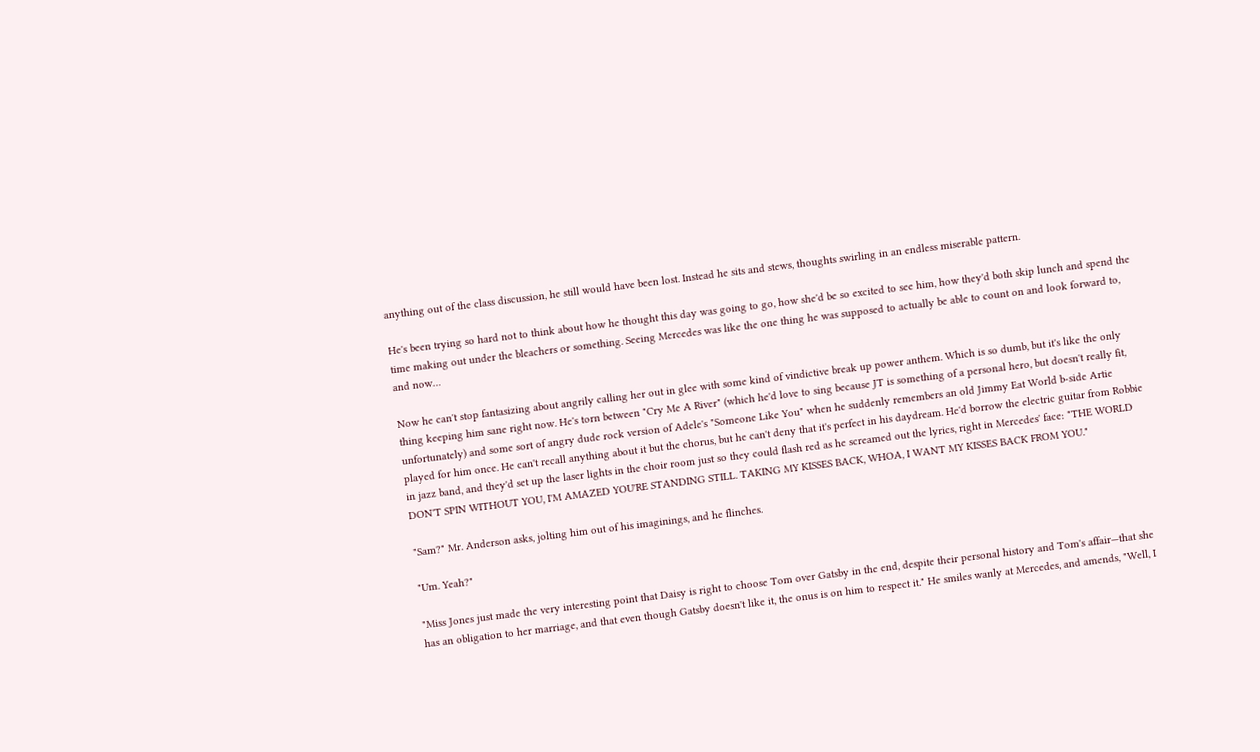anything out of the class discussion, he still would have been lost. Instead he sits and stews, thoughts swirling in an endless miserable pattern.

He's been trying so hard not to think about how he thought this day was going to go, how she'd be so excited to see him, how they'd both skip lunch and spend the time making out under the bleachers or something. Seeing Mercedes was like the one thing he was supposed to actually be able to count on and look forward to, and now…

Now he can't stop fantasizing about angrily calling her out in glee with some kind of vindictive break up power anthem. Which is so dumb, but it's like the only thing keeping him sane right now. He's torn between "Cry Me A River" (which he'd love to sing because JT is something of a personal hero, but doesn't really fit, unfortunately) and some sort of angry dude rock version of Adele's "Someone Like You" when he suddenly remembers an old Jimmy Eat World b-side Artie played for him once. He can't recall anything about it but the chorus, but he can't deny that it's perfect in his daydream. He'd borrow the electric guitar from Robbie in jazz band, and they'd set up the laser lights in the choir room just so they could flash red as he screamed out the lyrics, right in Mercedes' face: "THE WORLD DON'T SPIN WITHOUT YOU, I'M AMAZED YOU'RE STANDING STILL. TAKING MY KISSES BACK, WHOA, I WANT MY KISSES BACK FROM YOU."

"Sam?" Mr. Anderson asks, jolting him out of his imaginings, and he flinches.

"Um. Yeah?"

"Miss Jones just made the very interesting point that Daisy is right to choose Tom over Gatsby in the end, despite their personal history and Tom's affair—that she has an obligation to her marriage, and that even though Gatsby doesn't like it, the onus is on him to respect it." He smiles wanly at Mercedes, and amends, "Well, I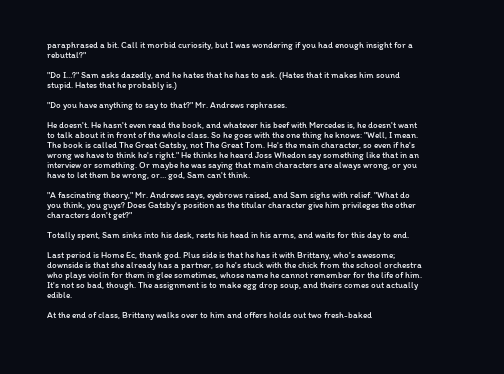paraphrased a bit. Call it morbid curiosity, but I was wondering if you had enough insight for a rebuttal?"

"Do I…?" Sam asks dazedly, and he hates that he has to ask. (Hates that it makes him sound stupid. Hates that he probably is.)

"Do you have anything to say to that?" Mr. Andrews rephrases.

He doesn't. He hasn't even read the book, and whatever his beef with Mercedes is, he doesn't want to talk about it in front of the whole class. So he goes with the one thing he knows: "Well, I mean. The book is called The Great Gatsby, not The Great Tom. He's the main character, so even if he's wrong we have to think he's right." He thinks he heard Joss Whedon say something like that in an interview or something. Or maybe he was saying that main characters are always wrong, or you have to let them be wrong, or… god, Sam can't think.

"A fascinating theory," Mr. Andrews says, eyebrows raised, and Sam sighs with relief. "What do you think, you guys? Does Gatsby's position as the titular character give him privileges the other characters don't get?"

Totally spent, Sam sinks into his desk, rests his head in his arms, and waits for this day to end.

Last period is Home Ec, thank god. Plus side is that he has it with Brittany, who's awesome; downside is that she already has a partner, so he's stuck with the chick from the school orchestra who plays violin for them in glee sometimes, whose name he cannot remember for the life of him. It's not so bad, though. The assignment is to make egg drop soup, and theirs comes out actually edible.

At the end of class, Brittany walks over to him and offers holds out two fresh-baked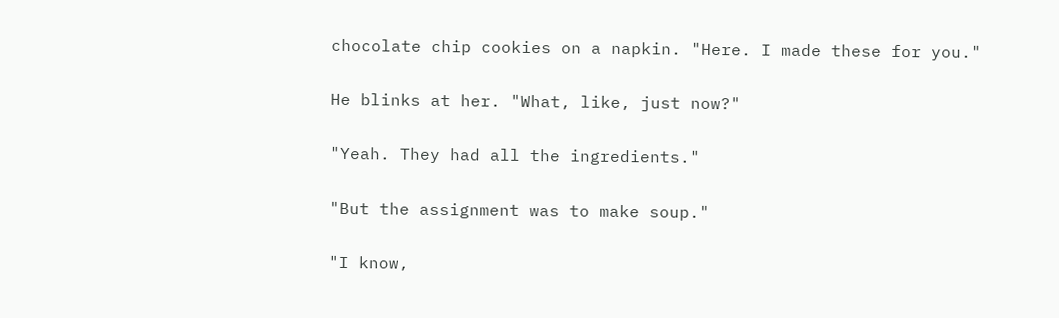chocolate chip cookies on a napkin. "Here. I made these for you."

He blinks at her. "What, like, just now?"

"Yeah. They had all the ingredients."

"But the assignment was to make soup."

"I know,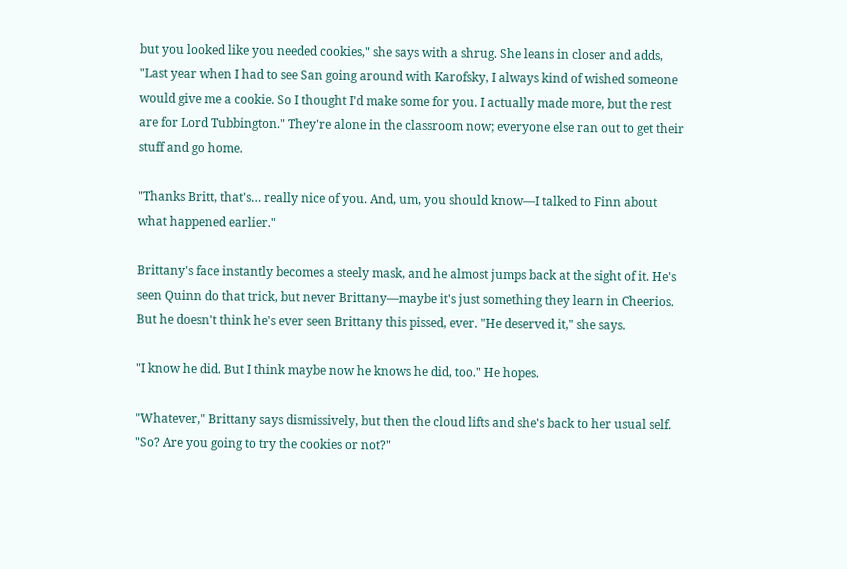but you looked like you needed cookies," she says with a shrug. She leans in closer and adds, "Last year when I had to see San going around with Karofsky, I always kind of wished someone would give me a cookie. So I thought I'd make some for you. I actually made more, but the rest are for Lord Tubbington." They're alone in the classroom now; everyone else ran out to get their stuff and go home.

"Thanks Britt, that's… really nice of you. And, um, you should know—I talked to Finn about what happened earlier."

Brittany's face instantly becomes a steely mask, and he almost jumps back at the sight of it. He's seen Quinn do that trick, but never Brittany—maybe it's just something they learn in Cheerios. But he doesn't think he's ever seen Brittany this pissed, ever. "He deserved it," she says.

"I know he did. But I think maybe now he knows he did, too." He hopes.

"Whatever," Brittany says dismissively, but then the cloud lifts and she's back to her usual self. "So? Are you going to try the cookies or not?"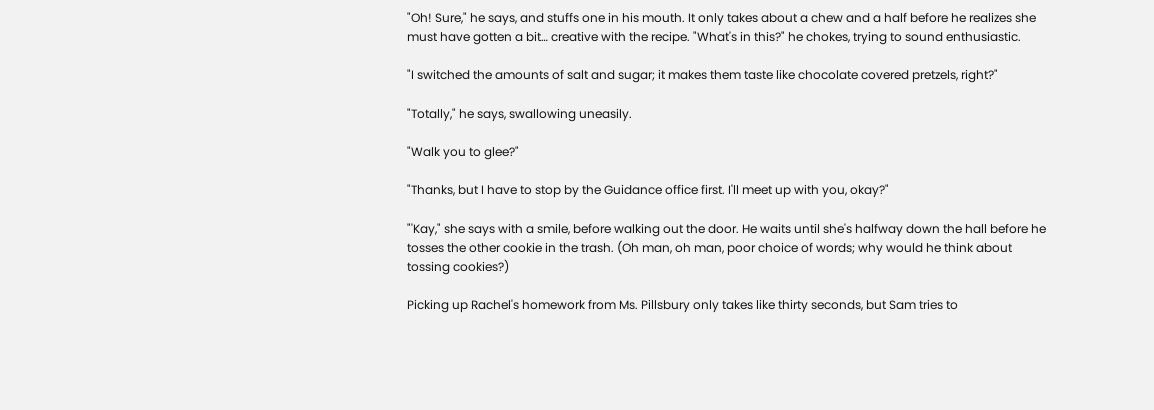"Oh! Sure," he says, and stuffs one in his mouth. It only takes about a chew and a half before he realizes she must have gotten a bit… creative with the recipe. "What's in this?" he chokes, trying to sound enthusiastic.

"I switched the amounts of salt and sugar; it makes them taste like chocolate covered pretzels, right?"

"Totally," he says, swallowing uneasily.

"Walk you to glee?"

"Thanks, but I have to stop by the Guidance office first. I'll meet up with you, okay?"

"'Kay," she says with a smile, before walking out the door. He waits until she's halfway down the hall before he tosses the other cookie in the trash. (Oh man, oh man, poor choice of words; why would he think about tossing cookies?)

Picking up Rachel's homework from Ms. Pillsbury only takes like thirty seconds, but Sam tries to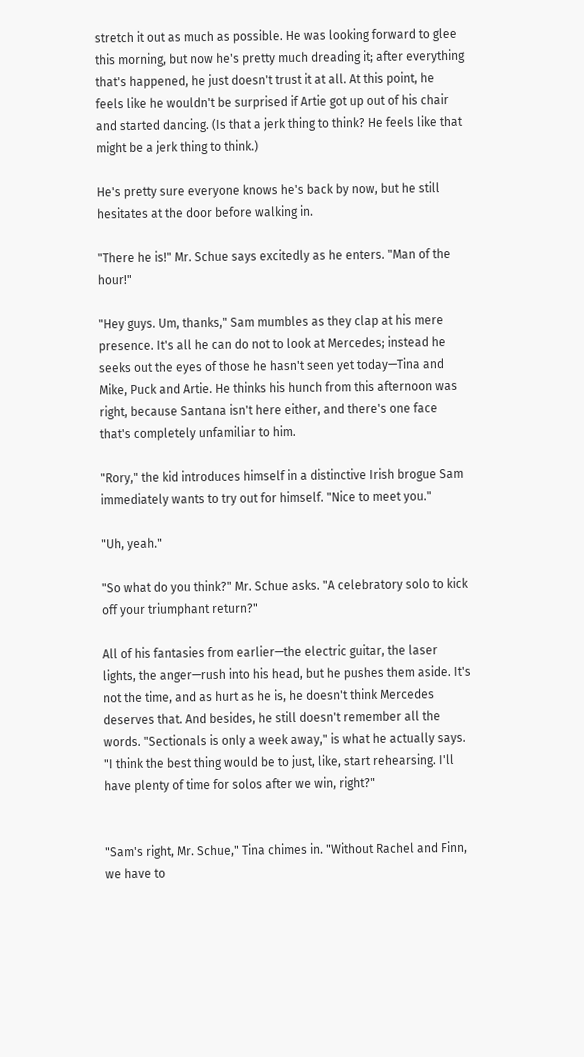stretch it out as much as possible. He was looking forward to glee this morning, but now he's pretty much dreading it; after everything that's happened, he just doesn't trust it at all. At this point, he feels like he wouldn't be surprised if Artie got up out of his chair and started dancing. (Is that a jerk thing to think? He feels like that might be a jerk thing to think.)

He's pretty sure everyone knows he's back by now, but he still hesitates at the door before walking in.

"There he is!" Mr. Schue says excitedly as he enters. "Man of the hour!"

"Hey guys. Um, thanks," Sam mumbles as they clap at his mere presence. It's all he can do not to look at Mercedes; instead he seeks out the eyes of those he hasn't seen yet today—Tina and Mike, Puck and Artie. He thinks his hunch from this afternoon was right, because Santana isn't here either, and there's one face that's completely unfamiliar to him.

"Rory," the kid introduces himself in a distinctive Irish brogue Sam immediately wants to try out for himself. "Nice to meet you."

"Uh, yeah."

"So what do you think?" Mr. Schue asks. "A celebratory solo to kick off your triumphant return?"

All of his fantasies from earlier—the electric guitar, the laser lights, the anger—rush into his head, but he pushes them aside. It's not the time, and as hurt as he is, he doesn't think Mercedes deserves that. And besides, he still doesn't remember all the words. "Sectionals is only a week away," is what he actually says. "I think the best thing would be to just, like, start rehearsing. I'll have plenty of time for solos after we win, right?"


"Sam's right, Mr. Schue," Tina chimes in. "Without Rachel and Finn, we have to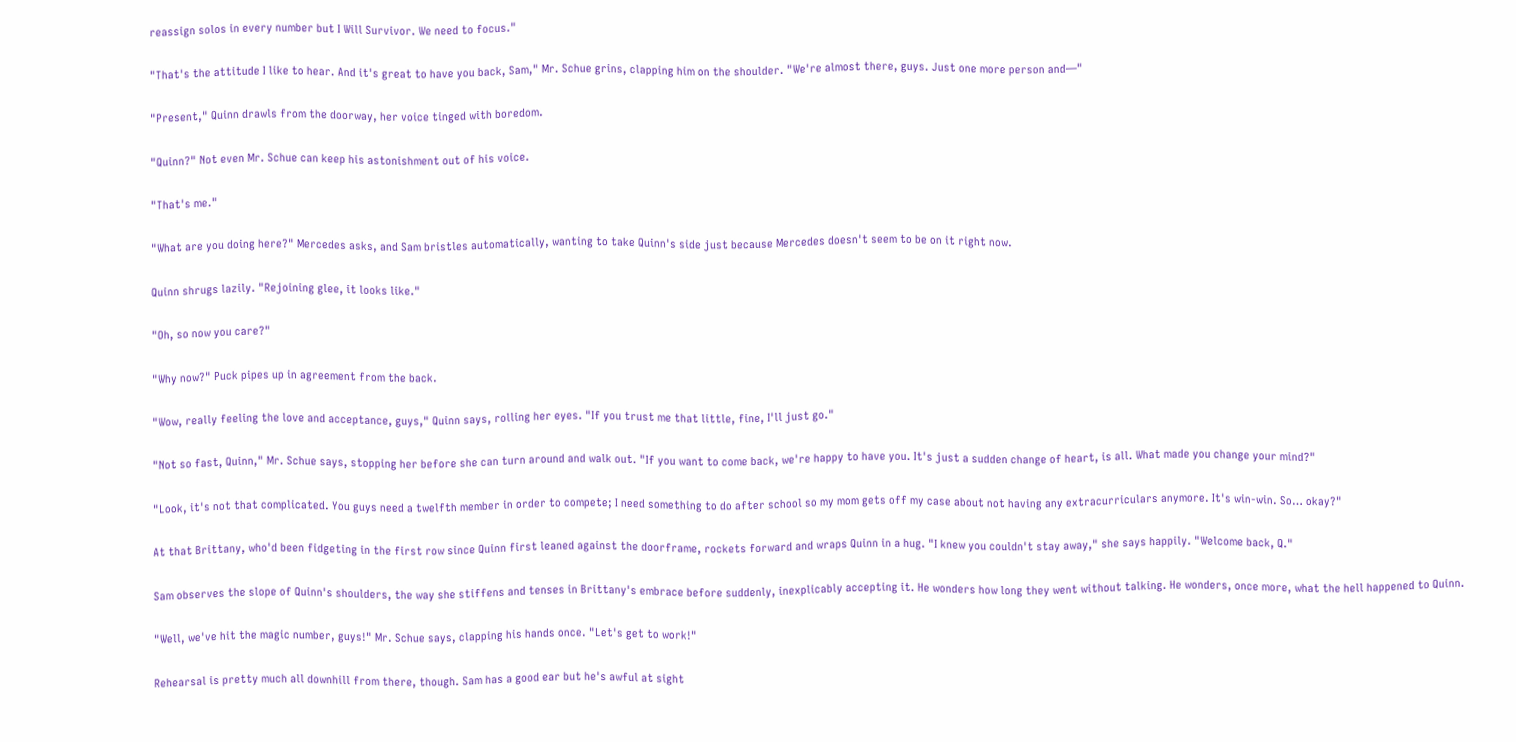reassign solos in every number but I Will Survivor. We need to focus."

"That's the attitude I like to hear. And it's great to have you back, Sam," Mr. Schue grins, clapping him on the shoulder. "We're almost there, guys. Just one more person and—"

"Present," Quinn drawls from the doorway, her voice tinged with boredom.

"Quinn?" Not even Mr. Schue can keep his astonishment out of his voice.

"That's me."

"What are you doing here?" Mercedes asks, and Sam bristles automatically, wanting to take Quinn's side just because Mercedes doesn't seem to be on it right now.

Quinn shrugs lazily. "Rejoining glee, it looks like."

"Oh, so now you care?"

"Why now?" Puck pipes up in agreement from the back.

"Wow, really feeling the love and acceptance, guys," Quinn says, rolling her eyes. "If you trust me that little, fine, I'll just go."

"Not so fast, Quinn," Mr. Schue says, stopping her before she can turn around and walk out. "If you want to come back, we're happy to have you. It's just a sudden change of heart, is all. What made you change your mind?"

"Look, it's not that complicated. You guys need a twelfth member in order to compete; I need something to do after school so my mom gets off my case about not having any extracurriculars anymore. It's win-win. So… okay?"

At that Brittany, who'd been fidgeting in the first row since Quinn first leaned against the doorframe, rockets forward and wraps Quinn in a hug. "I knew you couldn't stay away," she says happily. "Welcome back, Q."

Sam observes the slope of Quinn's shoulders, the way she stiffens and tenses in Brittany's embrace before suddenly, inexplicably accepting it. He wonders how long they went without talking. He wonders, once more, what the hell happened to Quinn.

"Well, we've hit the magic number, guys!" Mr. Schue says, clapping his hands once. "Let's get to work!"

Rehearsal is pretty much all downhill from there, though. Sam has a good ear but he's awful at sight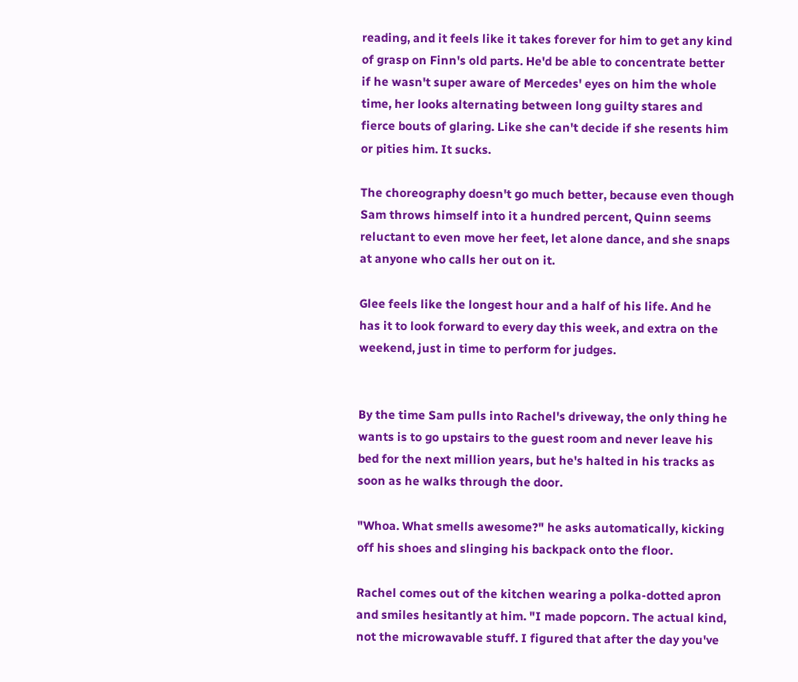reading, and it feels like it takes forever for him to get any kind of grasp on Finn's old parts. He'd be able to concentrate better if he wasn't super aware of Mercedes' eyes on him the whole time, her looks alternating between long guilty stares and fierce bouts of glaring. Like she can't decide if she resents him or pities him. It sucks.

The choreography doesn't go much better, because even though Sam throws himself into it a hundred percent, Quinn seems reluctant to even move her feet, let alone dance, and she snaps at anyone who calls her out on it.

Glee feels like the longest hour and a half of his life. And he has it to look forward to every day this week, and extra on the weekend, just in time to perform for judges.


By the time Sam pulls into Rachel's driveway, the only thing he wants is to go upstairs to the guest room and never leave his bed for the next million years, but he's halted in his tracks as soon as he walks through the door.

"Whoa. What smells awesome?" he asks automatically, kicking off his shoes and slinging his backpack onto the floor.

Rachel comes out of the kitchen wearing a polka-dotted apron and smiles hesitantly at him. "I made popcorn. The actual kind, not the microwavable stuff. I figured that after the day you've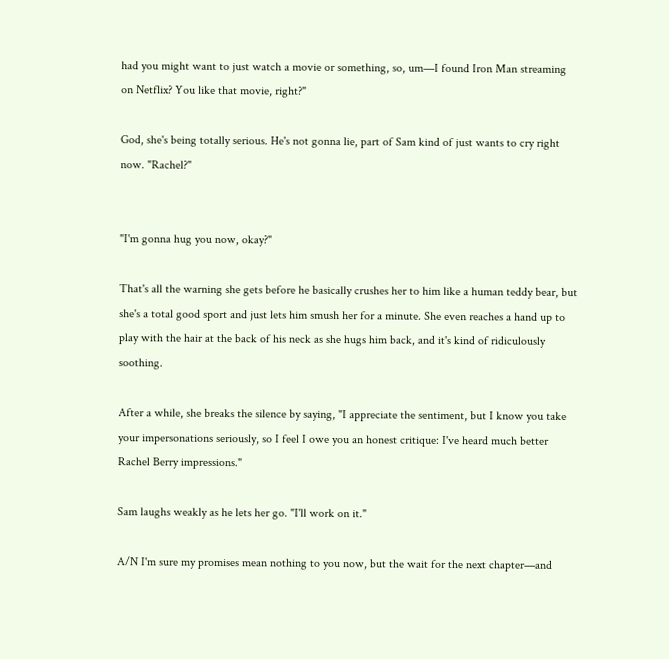had you might want to just watch a movie or something, so, um—I found Iron Man streaming on Netflix? You like that movie, right?"

God, she's being totally serious. He's not gonna lie, part of Sam kind of just wants to cry right now. "Rachel?"


"I'm gonna hug you now, okay?"

That's all the warning she gets before he basically crushes her to him like a human teddy bear, but she's a total good sport and just lets him smush her for a minute. She even reaches a hand up to play with the hair at the back of his neck as she hugs him back, and it's kind of ridiculously soothing.

After a while, she breaks the silence by saying, "I appreciate the sentiment, but I know you take your impersonations seriously, so I feel I owe you an honest critique: I've heard much better Rachel Berry impressions."

Sam laughs weakly as he lets her go. "I'll work on it."

A/N I'm sure my promises mean nothing to you now, but the wait for the next chapter—and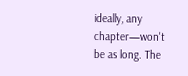ideally, any chapter—won't be as long. The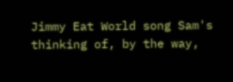Jimmy Eat World song Sam's thinking of, by the way,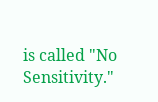is called "No Sensitivity."